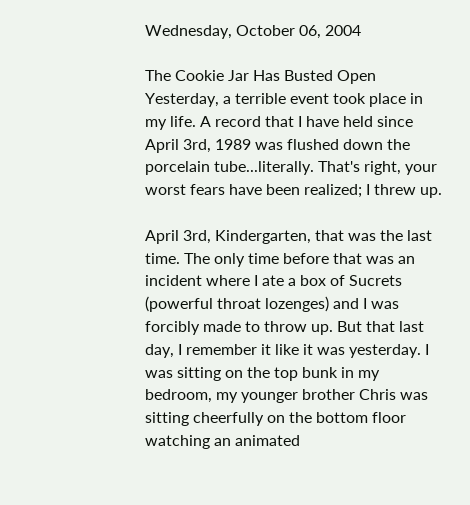Wednesday, October 06, 2004

The Cookie Jar Has Busted Open
Yesterday, a terrible event took place in my life. A record that I have held since April 3rd, 1989 was flushed down the porcelain tube...literally. That's right, your worst fears have been realized; I threw up.

April 3rd, Kindergarten, that was the last time. The only time before that was an incident where I ate a box of Sucrets (powerful throat lozenges) and I was forcibly made to throw up. But that last day, I remember it like it was yesterday. I was sitting on the top bunk in my bedroom, my younger brother Chris was sitting cheerfully on the bottom floor watching an animated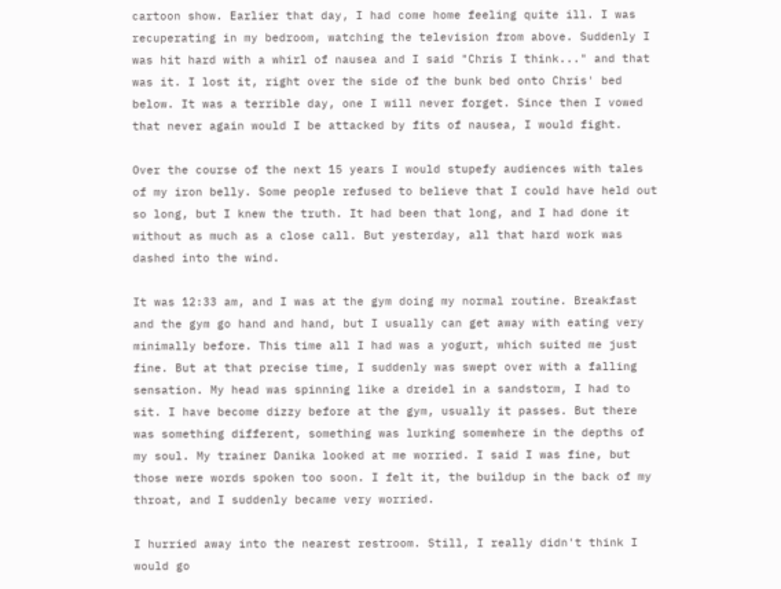cartoon show. Earlier that day, I had come home feeling quite ill. I was recuperating in my bedroom, watching the television from above. Suddenly I was hit hard with a whirl of nausea and I said "Chris I think..." and that was it. I lost it, right over the side of the bunk bed onto Chris' bed below. It was a terrible day, one I will never forget. Since then I vowed that never again would I be attacked by fits of nausea, I would fight.

Over the course of the next 15 years I would stupefy audiences with tales of my iron belly. Some people refused to believe that I could have held out so long, but I knew the truth. It had been that long, and I had done it without as much as a close call. But yesterday, all that hard work was dashed into the wind.

It was 12:33 am, and I was at the gym doing my normal routine. Breakfast and the gym go hand and hand, but I usually can get away with eating very minimally before. This time all I had was a yogurt, which suited me just fine. But at that precise time, I suddenly was swept over with a falling sensation. My head was spinning like a dreidel in a sandstorm, I had to sit. I have become dizzy before at the gym, usually it passes. But there was something different, something was lurking somewhere in the depths of my soul. My trainer Danika looked at me worried. I said I was fine, but those were words spoken too soon. I felt it, the buildup in the back of my throat, and I suddenly became very worried.

I hurried away into the nearest restroom. Still, I really didn't think I would go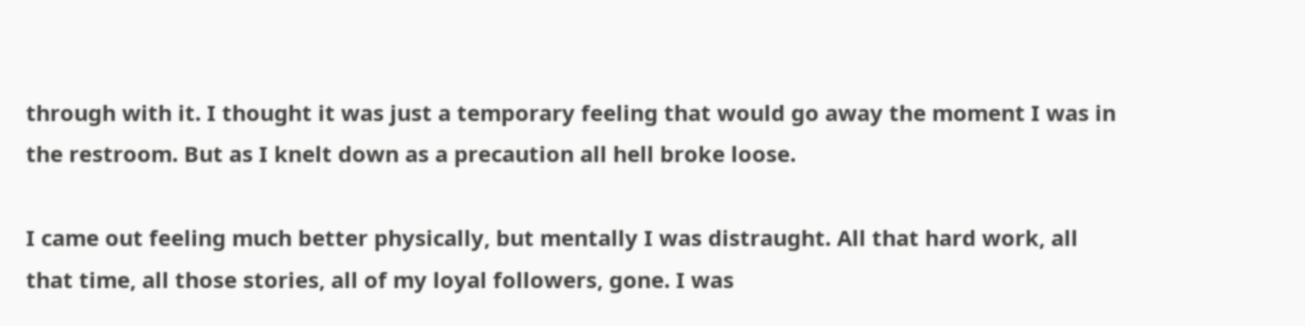through with it. I thought it was just a temporary feeling that would go away the moment I was in the restroom. But as I knelt down as a precaution all hell broke loose.

I came out feeling much better physically, but mentally I was distraught. All that hard work, all that time, all those stories, all of my loyal followers, gone. I was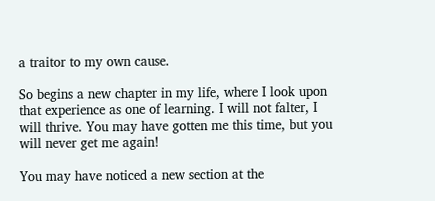a traitor to my own cause.

So begins a new chapter in my life, where I look upon that experience as one of learning. I will not falter, I will thrive. You may have gotten me this time, but you will never get me again!

You may have noticed a new section at the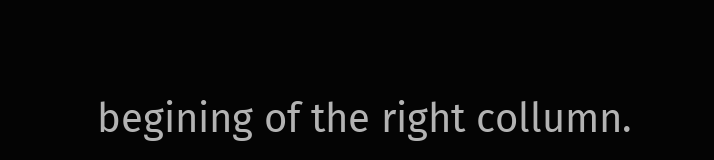begining of the right collumn.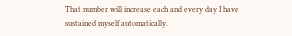That number will increase each and every day I have sustained myself automatically.